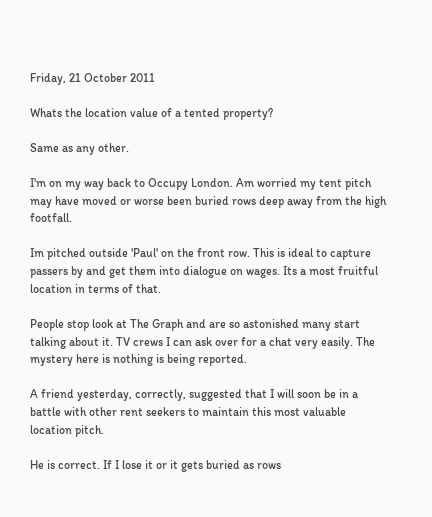Friday, 21 October 2011

Whats the location value of a tented property?

Same as any other.

I'm on my way back to Occupy London. Am worried my tent pitch may have moved or worse been buried rows deep away from the high footfall.

Im pitched outside 'Paul' on the front row. This is ideal to capture passers by and get them into dialogue on wages. Its a most fruitful location in terms of that.

People stop look at The Graph and are so astonished many start talking about it. TV crews I can ask over for a chat very easily. The mystery here is nothing is being reported.

A friend yesterday, correctly, suggested that I will soon be in a battle with other rent seekers to maintain this most valuable location pitch.

He is correct. If I lose it or it gets buried as rows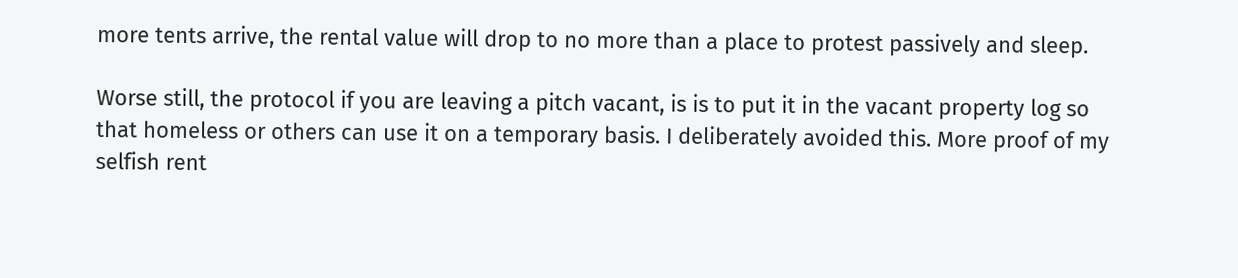more tents arrive, the rental value will drop to no more than a place to protest passively and sleep.

Worse still, the protocol if you are leaving a pitch vacant, is is to put it in the vacant property log so that homeless or others can use it on a temporary basis. I deliberately avoided this. More proof of my selfish rent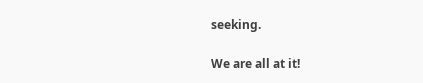seeking.

We are all at it!